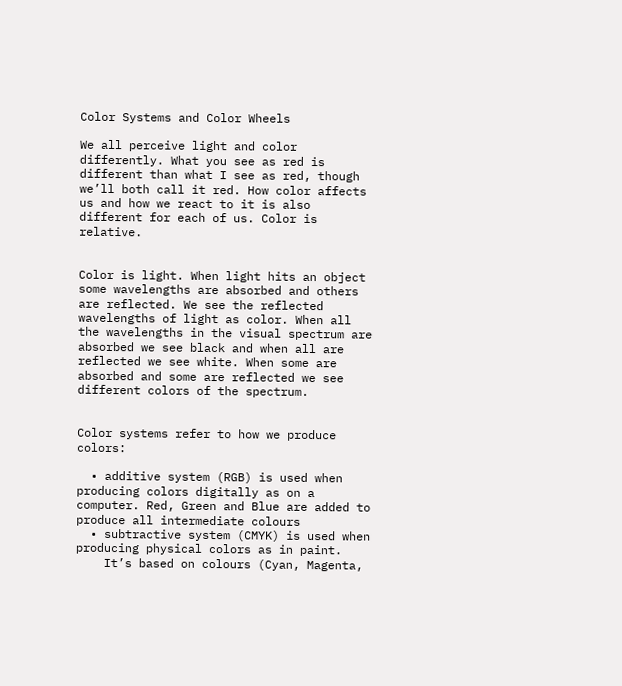Color Systems and Color Wheels

We all perceive light and color differently. What you see as red is different than what I see as red, though we’ll both call it red. How color affects us and how we react to it is also different for each of us. Color is relative.


Color is light. When light hits an object some wavelengths are absorbed and others are reflected. We see the reflected wavelengths of light as color. When all the wavelengths in the visual spectrum are absorbed we see black and when all are reflected we see white. When some are absorbed and some are reflected we see different colors of the spectrum.


Color systems refer to how we produce colors:

  • additive system (RGB) is used when producing colors digitally as on a computer. Red, Green and Blue are added to produce all intermediate colours
  • subtractive system (CMYK) is used when producing physical colors as in paint.
    It’s based on colours (Cyan, Magenta,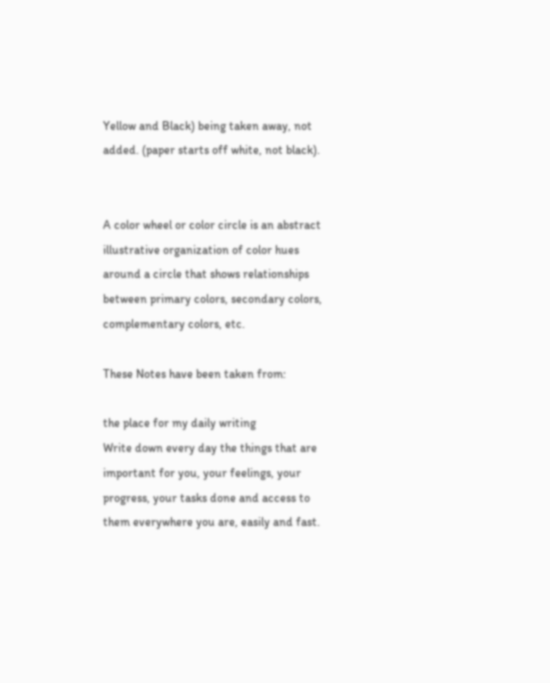Yellow and Black) being taken away, not added. (paper starts off white, not black).


A color wheel or color circle is an abstract illustrative organization of color hues around a circle that shows relationships between primary colors, secondary colors, complementary colors, etc.

These Notes have been taken from:

the place for my daily writing
Write down every day the things that are important for you, your feelings, your progress, your tasks done and access to them everywhere you are, easily and fast.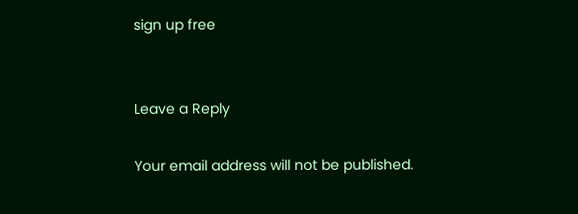sign up free


Leave a Reply

Your email address will not be published.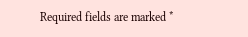Required fields are marked *